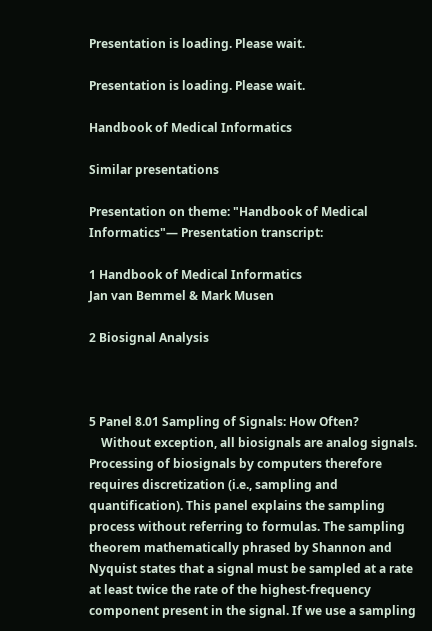Presentation is loading. Please wait.

Presentation is loading. Please wait.

Handbook of Medical Informatics

Similar presentations

Presentation on theme: "Handbook of Medical Informatics"— Presentation transcript:

1 Handbook of Medical Informatics
Jan van Bemmel & Mark Musen

2 Biosignal Analysis



5 Panel 8.01 Sampling of Signals: How Often?
    Without exception, all biosignals are analog signals. Processing of biosignals by computers therefore requires discretization (i.e., sampling and quantification). This panel explains the sampling process without referring to formulas. The sampling theorem mathematically phrased by Shannon and Nyquist states that a signal must be sampled at a rate at least twice the rate of the highest-frequency component present in the signal. If we use a sampling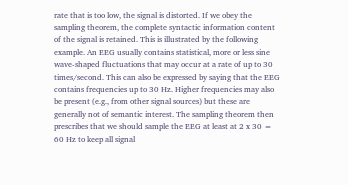rate that is too low, the signal is distorted. If we obey the sampling theorem, the complete syntactic information content of the signal is retained. This is illustrated by the following example. An EEG usually contains statistical, more or less sine wave-shaped fluctuations that may occur at a rate of up to 30 times/second. This can also be expressed by saying that the EEG contains frequencies up to 30 Hz. Higher frequencies may also be present (e.g., from other signal sources) but these are generally not of semantic interest. The sampling theorem then prescribes that we should sample the EEG at least at 2 x 30 = 60 Hz to keep all signal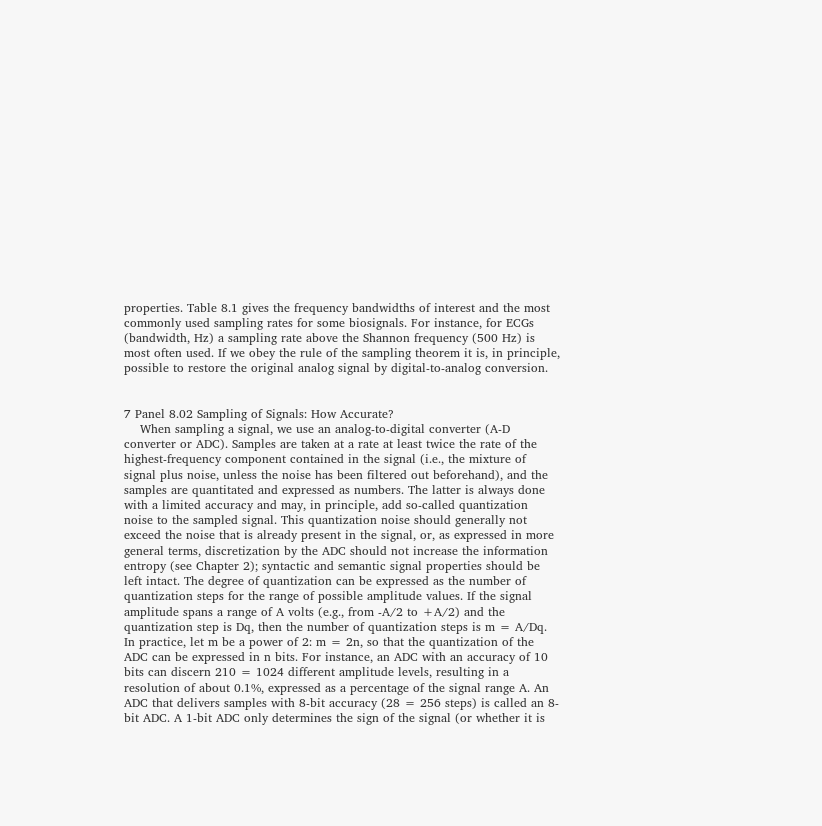properties. Table 8.1 gives the frequency bandwidths of interest and the most commonly used sampling rates for some biosignals. For instance, for ECGs (bandwidth, Hz) a sampling rate above the Shannon frequency (500 Hz) is most often used. If we obey the rule of the sampling theorem it is, in principle, possible to restore the original analog signal by digital-to-analog conversion.


7 Panel 8.02 Sampling of Signals: How Accurate?
    When sampling a signal, we use an analog-to-digital converter (A-D converter or ADC). Samples are taken at a rate at least twice the rate of the highest-frequency component contained in the signal (i.e., the mixture of signal plus noise, unless the noise has been filtered out beforehand), and the samples are quantitated and expressed as numbers. The latter is always done with a limited accuracy and may, in principle, add so-called quantization noise to the sampled signal. This quantization noise should generally not exceed the noise that is already present in the signal, or, as expressed in more general terms, discretization by the ADC should not increase the information entropy (see Chapter 2); syntactic and semantic signal properties should be left intact. The degree of quantization can be expressed as the number of quantization steps for the range of possible amplitude values. If the signal amplitude spans a range of A volts (e.g., from -A/2 to +A/2) and the quantization step is Dq, then the number of quantization steps is m = A/Dq. In practice, let m be a power of 2: m = 2n, so that the quantization of the ADC can be expressed in n bits. For instance, an ADC with an accuracy of 10 bits can discern 210 = 1024 different amplitude levels, resulting in a resolution of about 0.1%, expressed as a percentage of the signal range A. An ADC that delivers samples with 8-bit accuracy (28 = 256 steps) is called an 8-bit ADC. A 1-bit ADC only determines the sign of the signal (or whether it is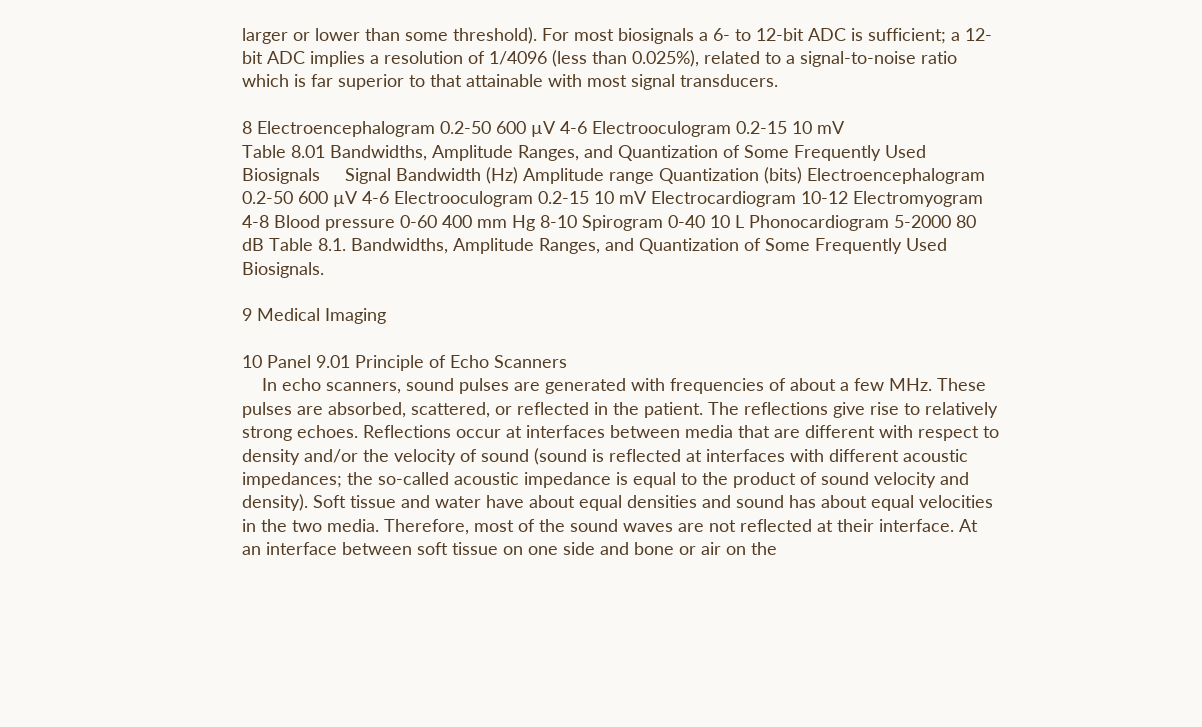larger or lower than some threshold). For most biosignals a 6- to 12-bit ADC is sufficient; a 12-bit ADC implies a resolution of 1/4096 (less than 0.025%), related to a signal-to-noise ratio which is far superior to that attainable with most signal transducers.

8 Electroencephalogram 0.2-50 600 µV 4-6 Electrooculogram 0.2-15 10 mV
Table 8.01 Bandwidths, Amplitude Ranges, and Quantization of Some Frequently Used Biosignals     Signal Bandwidth (Hz) Amplitude range Quantization (bits) Electroencephalogram 0.2-50 600 µV 4-6 Electrooculogram 0.2-15 10 mV Electrocardiogram 10-12 Electromyogram 4-8 Blood pressure 0-60 400 mm Hg 8-10 Spirogram 0-40 10 L Phonocardiogram 5-2000 80 dB Table 8.1. Bandwidths, Amplitude Ranges, and Quantization of Some Frequently Used Biosignals.

9 Medical Imaging

10 Panel 9.01 Principle of Echo Scanners
    In echo scanners, sound pulses are generated with frequencies of about a few MHz. These pulses are absorbed, scattered, or reflected in the patient. The reflections give rise to relatively strong echoes. Reflections occur at interfaces between media that are different with respect to density and/or the velocity of sound (sound is reflected at interfaces with different acoustic impedances; the so-called acoustic impedance is equal to the product of sound velocity and density). Soft tissue and water have about equal densities and sound has about equal velocities in the two media. Therefore, most of the sound waves are not reflected at their interface. At an interface between soft tissue on one side and bone or air on the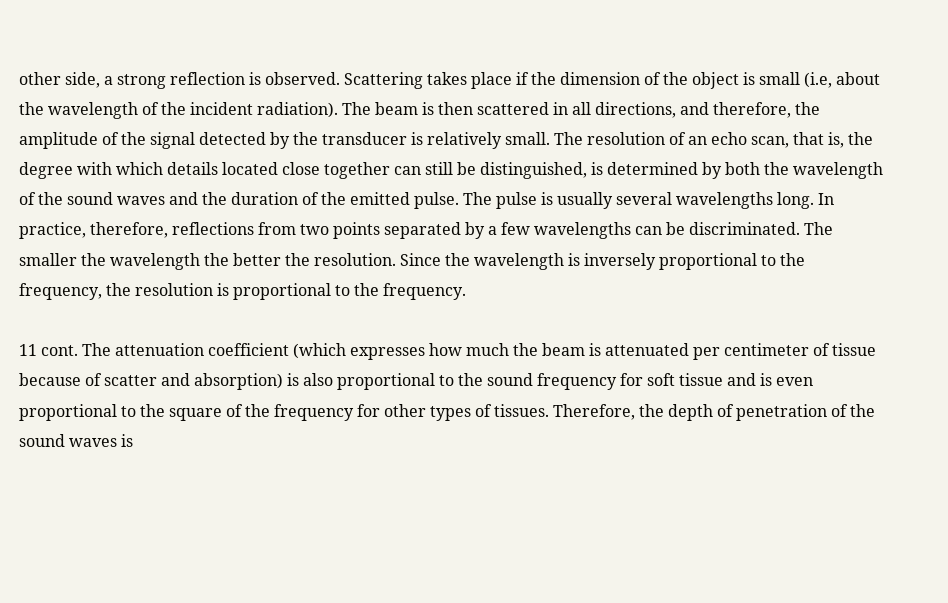other side, a strong reflection is observed. Scattering takes place if the dimension of the object is small (i.e, about the wavelength of the incident radiation). The beam is then scattered in all directions, and therefore, the amplitude of the signal detected by the transducer is relatively small. The resolution of an echo scan, that is, the degree with which details located close together can still be distinguished, is determined by both the wavelength of the sound waves and the duration of the emitted pulse. The pulse is usually several wavelengths long. In practice, therefore, reflections from two points separated by a few wavelengths can be discriminated. The smaller the wavelength the better the resolution. Since the wavelength is inversely proportional to the frequency, the resolution is proportional to the frequency.

11 cont. The attenuation coefficient (which expresses how much the beam is attenuated per centimeter of tissue because of scatter and absorption) is also proportional to the sound frequency for soft tissue and is even proportional to the square of the frequency for other types of tissues. Therefore, the depth of penetration of the sound waves is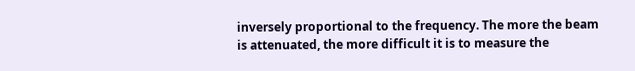inversely proportional to the frequency. The more the beam is attenuated, the more difficult it is to measure the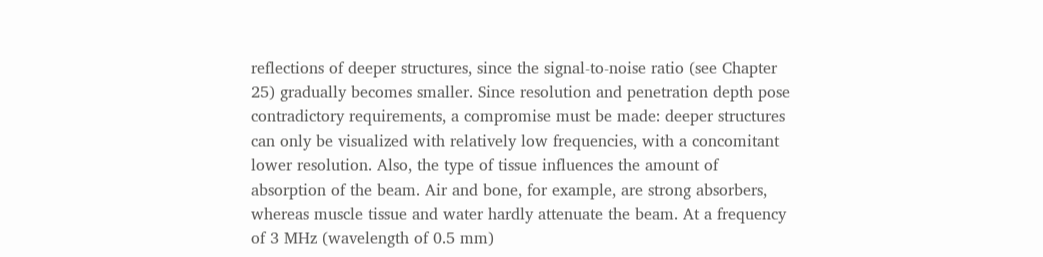reflections of deeper structures, since the signal-to-noise ratio (see Chapter 25) gradually becomes smaller. Since resolution and penetration depth pose contradictory requirements, a compromise must be made: deeper structures can only be visualized with relatively low frequencies, with a concomitant lower resolution. Also, the type of tissue influences the amount of absorption of the beam. Air and bone, for example, are strong absorbers, whereas muscle tissue and water hardly attenuate the beam. At a frequency of 3 MHz (wavelength of 0.5 mm)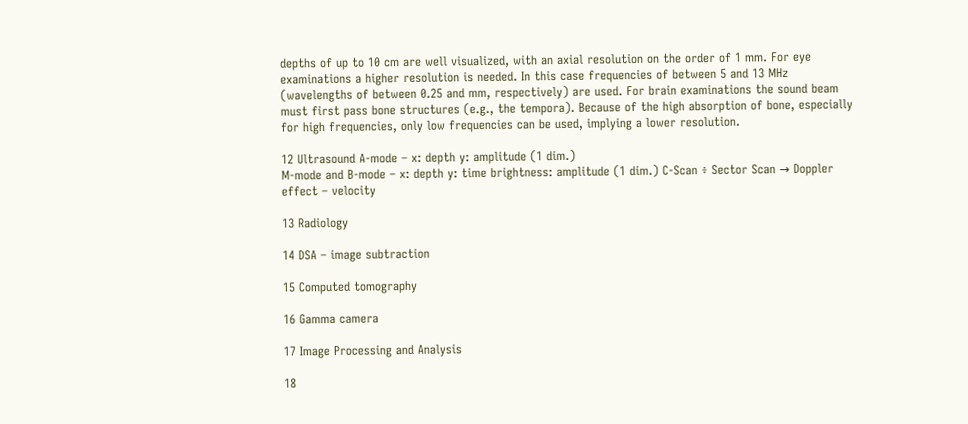depths of up to 10 cm are well visualized, with an axial resolution on the order of 1 mm. For eye examinations a higher resolution is needed. In this case frequencies of between 5 and 13 MHz (wavelengths of between 0.25 and mm, respectively) are used. For brain examinations the sound beam must first pass bone structures (e.g., the tempora). Because of the high absorption of bone, especially for high frequencies, only low frequencies can be used, implying a lower resolution.

12 Ultrasound A-mode – x: depth y: amplitude (1 dim.)
M-mode and B-mode – x: depth y: time brightness: amplitude (1 dim.) C-Scan ÷ Sector Scan → Doppler effect – velocity

13 Radiology

14 DSA – image subtraction

15 Computed tomography

16 Gamma camera

17 Image Processing and Analysis

18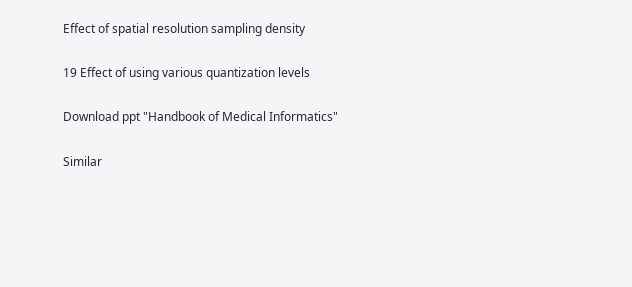Effect of spatial resolution sampling density

19 Effect of using various quantization levels

Download ppt "Handbook of Medical Informatics"

Similar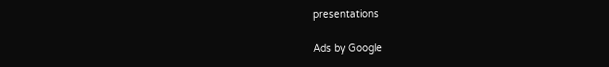presentations

Ads by Google